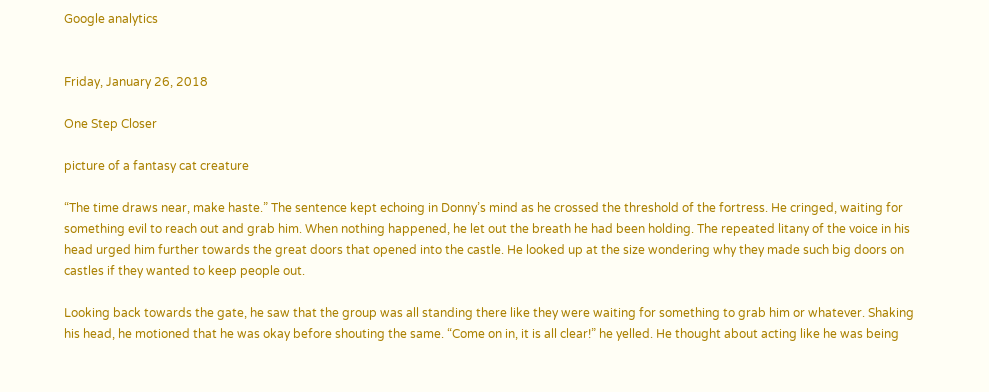Google analytics


Friday, January 26, 2018

One Step Closer

picture of a fantasy cat creature

“The time draws near, make haste.” The sentence kept echoing in Donny’s mind as he crossed the threshold of the fortress. He cringed, waiting for something evil to reach out and grab him. When nothing happened, he let out the breath he had been holding. The repeated litany of the voice in his head urged him further towards the great doors that opened into the castle. He looked up at the size wondering why they made such big doors on castles if they wanted to keep people out.

Looking back towards the gate, he saw that the group was all standing there like they were waiting for something to grab him or whatever. Shaking his head, he motioned that he was okay before shouting the same. “Come on in, it is all clear!” he yelled. He thought about acting like he was being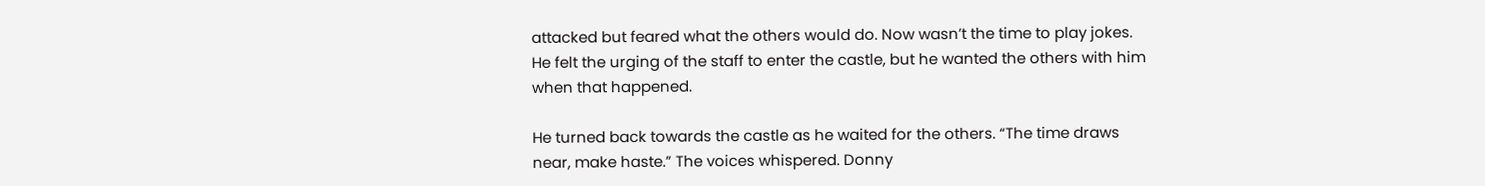attacked but feared what the others would do. Now wasn’t the time to play jokes. He felt the urging of the staff to enter the castle, but he wanted the others with him when that happened.

He turned back towards the castle as he waited for the others. “The time draws near, make haste.” The voices whispered. Donny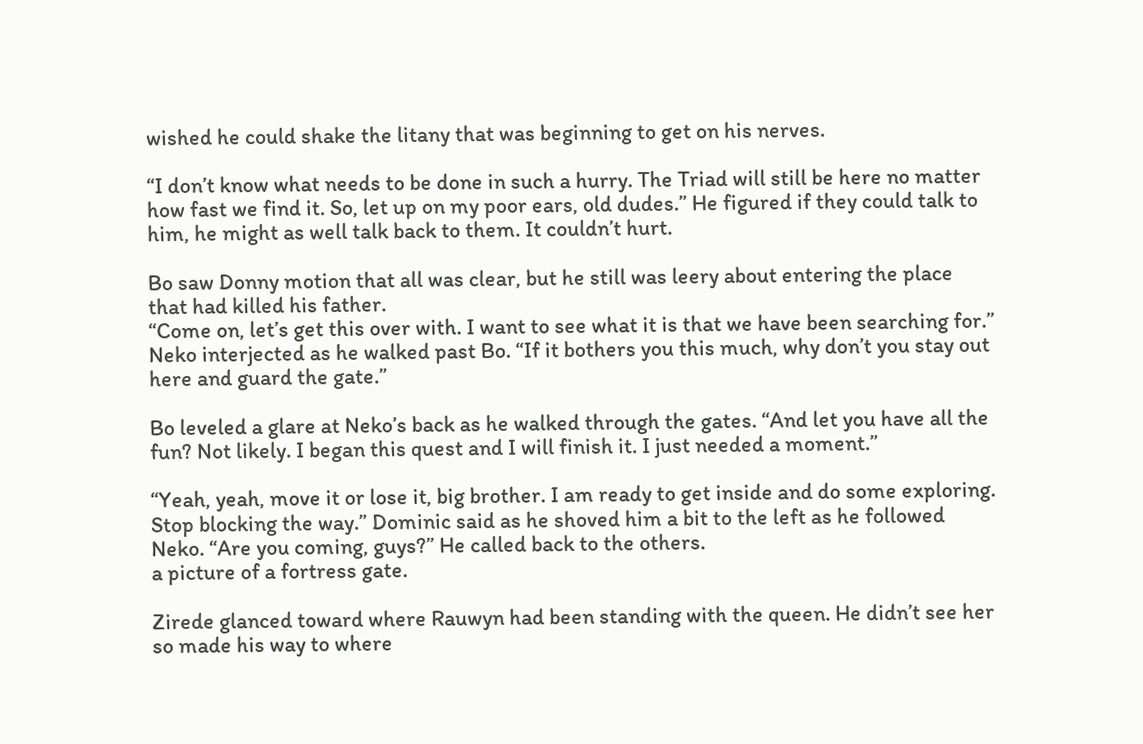wished he could shake the litany that was beginning to get on his nerves.

“I don’t know what needs to be done in such a hurry. The Triad will still be here no matter how fast we find it. So, let up on my poor ears, old dudes.” He figured if they could talk to him, he might as well talk back to them. It couldn’t hurt.

Bo saw Donny motion that all was clear, but he still was leery about entering the place that had killed his father.
“Come on, let’s get this over with. I want to see what it is that we have been searching for.” Neko interjected as he walked past Bo. “If it bothers you this much, why don’t you stay out here and guard the gate.”

Bo leveled a glare at Neko’s back as he walked through the gates. “And let you have all the fun? Not likely. I began this quest and I will finish it. I just needed a moment.”

“Yeah, yeah, move it or lose it, big brother. I am ready to get inside and do some exploring. Stop blocking the way.” Dominic said as he shoved him a bit to the left as he followed Neko. “Are you coming, guys?” He called back to the others.
a picture of a fortress gate.

Zirede glanced toward where Rauwyn had been standing with the queen. He didn’t see her so made his way to where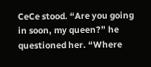CeCe stood. “Are you going in soon, my queen?” he questioned her. “Where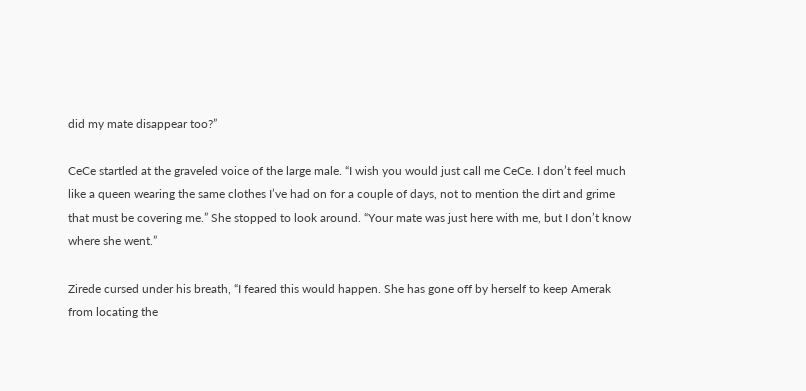did my mate disappear too?”

CeCe startled at the graveled voice of the large male. “I wish you would just call me CeCe. I don’t feel much like a queen wearing the same clothes I’ve had on for a couple of days, not to mention the dirt and grime that must be covering me.” She stopped to look around. “Your mate was just here with me, but I don’t know where she went.”

Zirede cursed under his breath, “I feared this would happen. She has gone off by herself to keep Amerak from locating the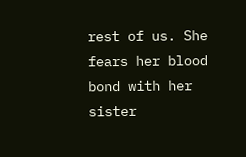rest of us. She fears her blood bond with her sister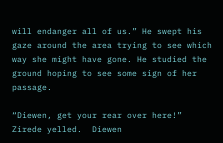will endanger all of us.” He swept his gaze around the area trying to see which way she might have gone. He studied the ground hoping to see some sign of her passage.

“Diewen, get your rear over here!” Zirede yelled.  Diewen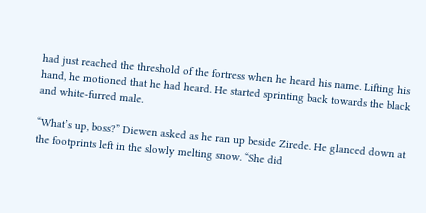had just reached the threshold of the fortress when he heard his name. Lifting his hand, he motioned that he had heard. He started sprinting back towards the black and white-furred male.

“What’s up, boss?” Diewen asked as he ran up beside Zirede. He glanced down at the footprints left in the slowly melting snow. “She did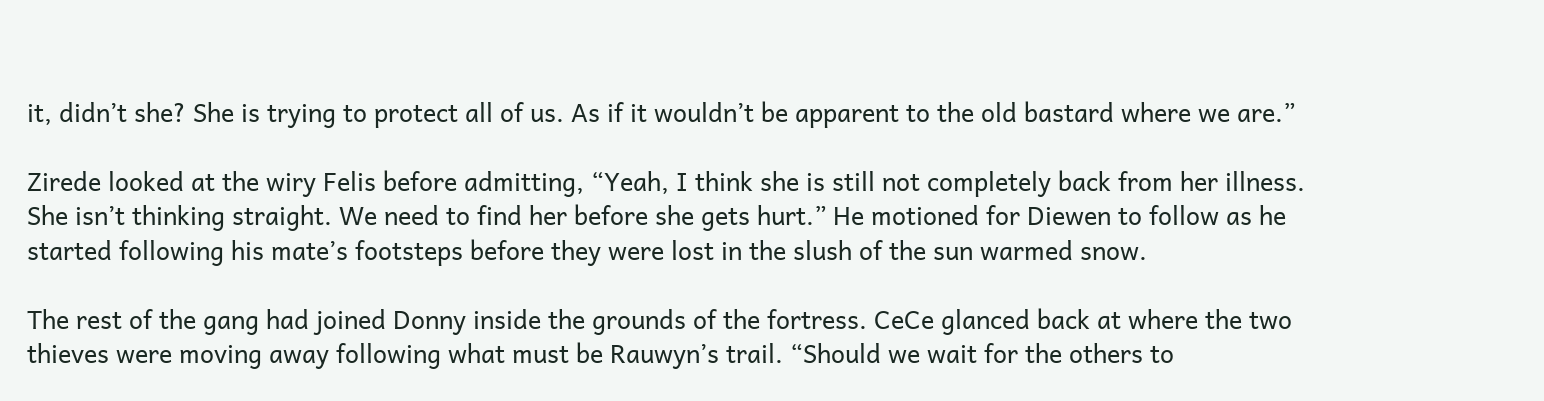it, didn’t she? She is trying to protect all of us. As if it wouldn’t be apparent to the old bastard where we are.”

Zirede looked at the wiry Felis before admitting, “Yeah, I think she is still not completely back from her illness. She isn’t thinking straight. We need to find her before she gets hurt.” He motioned for Diewen to follow as he started following his mate’s footsteps before they were lost in the slush of the sun warmed snow.

The rest of the gang had joined Donny inside the grounds of the fortress. CeCe glanced back at where the two thieves were moving away following what must be Rauwyn’s trail. “Should we wait for the others to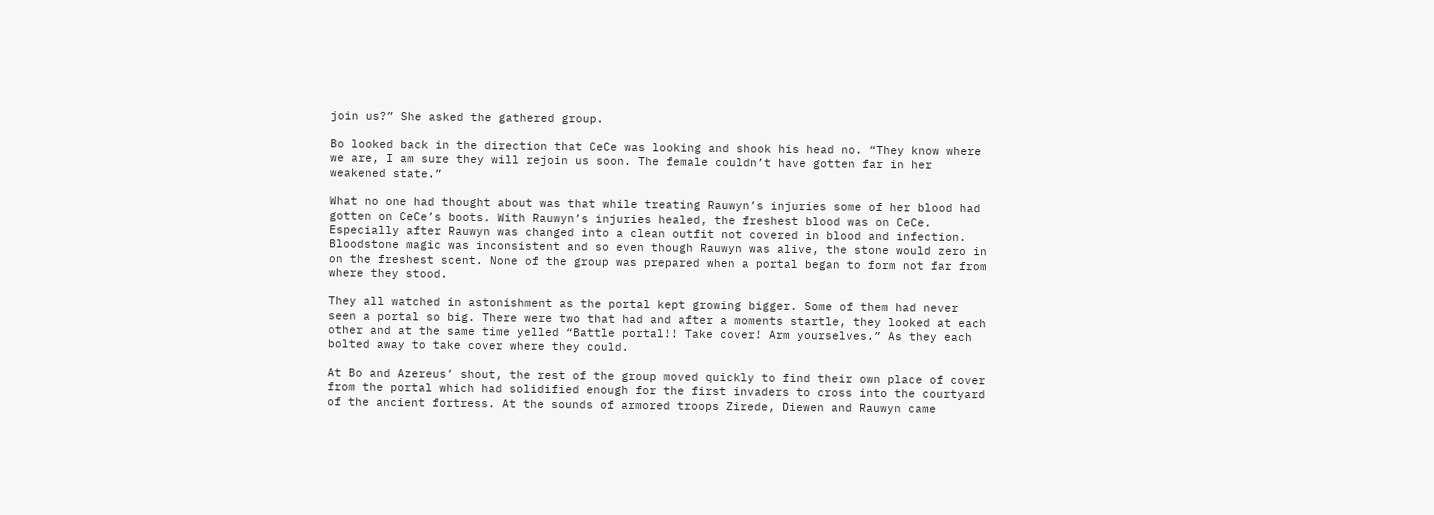join us?” She asked the gathered group.

Bo looked back in the direction that CeCe was looking and shook his head no. “They know where we are, I am sure they will rejoin us soon. The female couldn’t have gotten far in her weakened state.”

What no one had thought about was that while treating Rauwyn’s injuries some of her blood had gotten on CeCe’s boots. With Rauwyn’s injuries healed, the freshest blood was on CeCe. Especially after Rauwyn was changed into a clean outfit not covered in blood and infection. Bloodstone magic was inconsistent and so even though Rauwyn was alive, the stone would zero in on the freshest scent. None of the group was prepared when a portal began to form not far from where they stood.

They all watched in astonishment as the portal kept growing bigger. Some of them had never seen a portal so big. There were two that had and after a moments startle, they looked at each other and at the same time yelled “Battle portal!! Take cover! Arm yourselves.” As they each bolted away to take cover where they could.

At Bo and Azereus’ shout, the rest of the group moved quickly to find their own place of cover from the portal which had solidified enough for the first invaders to cross into the courtyard of the ancient fortress. At the sounds of armored troops Zirede, Diewen and Rauwyn came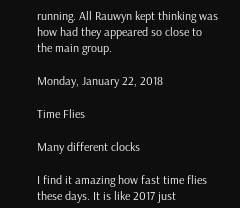running. All Rauwyn kept thinking was how had they appeared so close to the main group.

Monday, January 22, 2018

Time Flies

Many different clocks

I find it amazing how fast time flies these days. It is like 2017 just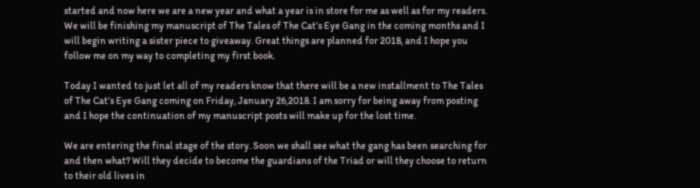started and now here we are a new year and what a year is in store for me as well as for my readers. We will be finishing my manuscript of The Tales of The Cat’s Eye Gang in the coming months and I will begin writing a sister piece to giveaway. Great things are planned for 2018, and I hope you follow me on my way to completing my first book.

Today I wanted to just let all of my readers know that there will be a new installment to The Tales of The Cat’s Eye Gang coming on Friday, January 26,2018. I am sorry for being away from posting and I hope the continuation of my manuscript posts will make up for the lost time.

We are entering the final stage of the story. Soon we shall see what the gang has been searching for and then what? Will they decide to become the guardians of the Triad or will they choose to return to their old lives in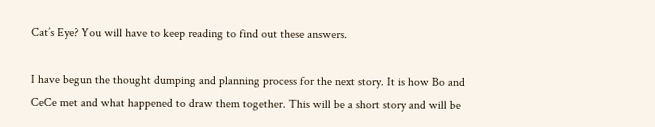Cat’s Eye? You will have to keep reading to find out these answers.

I have begun the thought dumping and planning process for the next story. It is how Bo and CeCe met and what happened to draw them together. This will be a short story and will be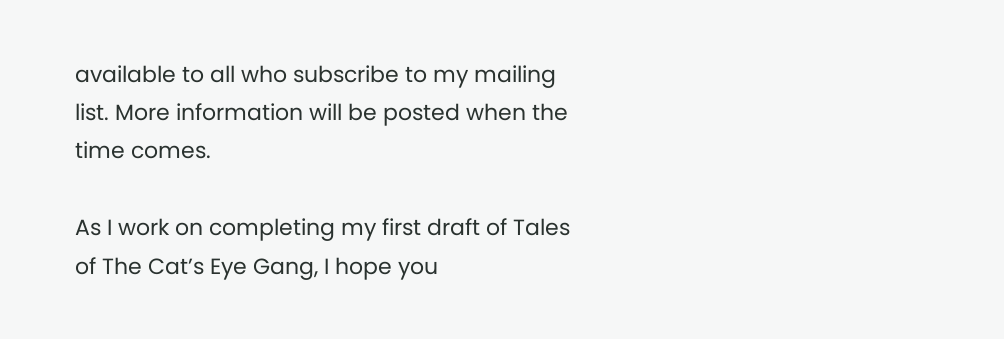available to all who subscribe to my mailing list. More information will be posted when the time comes.

As I work on completing my first draft of Tales of The Cat’s Eye Gang, I hope you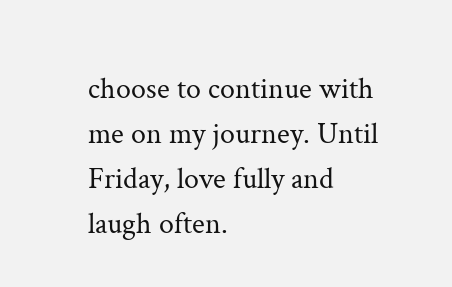choose to continue with me on my journey. Until Friday, love fully and laugh often.